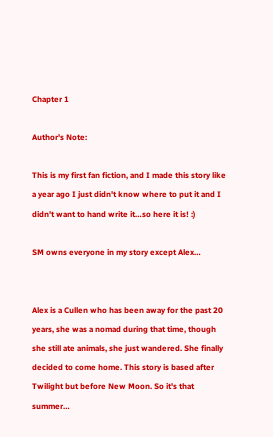Chapter 1

Author's Note:

This is my first fan fiction, and I made this story like a year ago I just didn't know where to put it and I didn't want to hand write it…so here it is! :)

SM owns everyone in my story except Alex…


Alex is a Cullen who has been away for the past 20 years, she was a nomad during that time, though she still ate animals, she just wandered. She finally decided to come home. This story is based after Twilight but before New Moon. So it's that summer…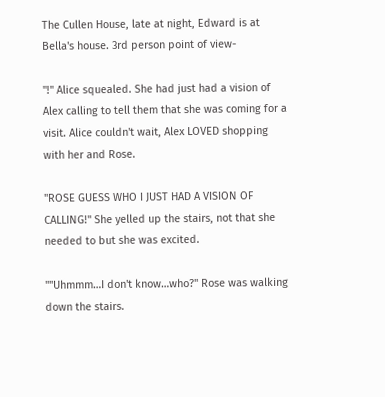The Cullen House, late at night, Edward is at Bella's house. 3rd person point of view-

"!" Alice squealed. She had just had a vision of Alex calling to tell them that she was coming for a visit. Alice couldn't wait, Alex LOVED shopping with her and Rose.

"ROSE GUESS WHO I JUST HAD A VISION OF CALLING!" She yelled up the stairs, not that she needed to but she was excited.

""Uhmmm…I don't know…who?" Rose was walking down the stairs.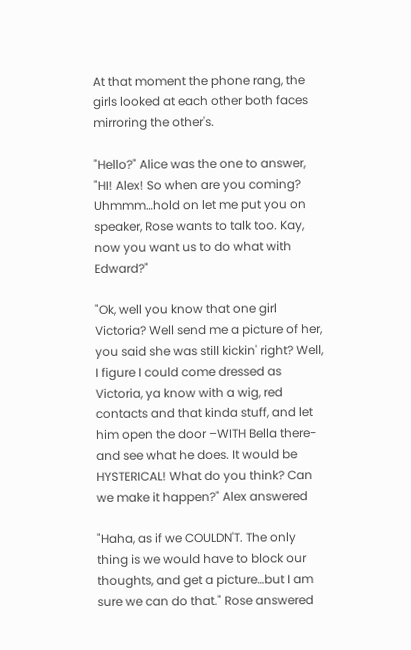At that moment the phone rang, the girls looked at each other both faces mirroring the other's.

"Hello?" Alice was the one to answer, "HI! Alex! So when are you coming? Uhmmm…hold on let me put you on speaker, Rose wants to talk too. Kay, now you want us to do what with Edward?"

"Ok, well you know that one girl Victoria? Well send me a picture of her, you said she was still kickin' right? Well, I figure I could come dressed as Victoria, ya know with a wig, red contacts and that kinda stuff, and let him open the door –WITH Bella there- and see what he does. It would be HYSTERICAL! What do you think? Can we make it happen?" Alex answered

"Haha, as if we COULDN'T. The only thing is we would have to block our thoughts, and get a picture…but I am sure we can do that." Rose answered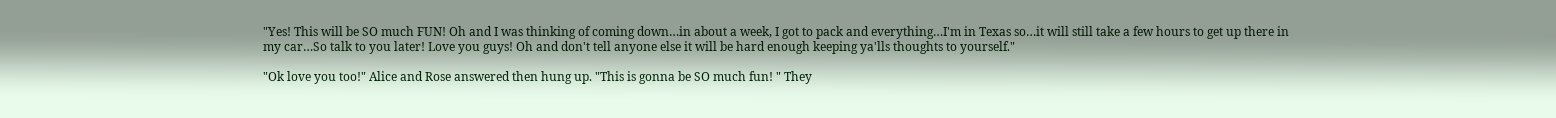"Yes! This will be SO much FUN! Oh and I was thinking of coming down…in about a week, I got to pack and everything…I'm in Texas so…it will still take a few hours to get up there in my car…So talk to you later! Love you guys! Oh and don't tell anyone else it will be hard enough keeping ya'lls thoughts to yourself."

"Ok love you too!" Alice and Rose answered then hung up. "This is gonna be SO much fun! " They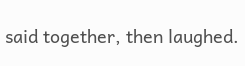said together, then laughed.